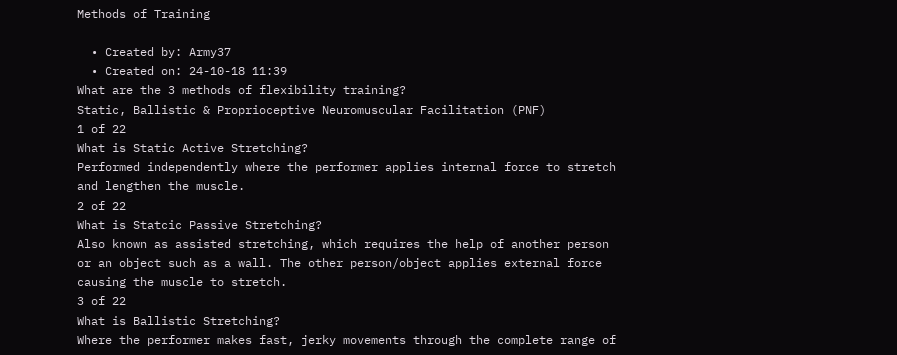Methods of Training

  • Created by: Army37
  • Created on: 24-10-18 11:39
What are the 3 methods of flexibility training?
Static, Ballistic & Proprioceptive Neuromuscular Facilitation (PNF)
1 of 22
What is Static Active Stretching?
Performed independently where the performer applies internal force to stretch and lengthen the muscle.
2 of 22
What is Statcic Passive Stretching?
Also known as assisted stretching, which requires the help of another person or an object such as a wall. The other person/object applies external force causing the muscle to stretch.
3 of 22
What is Ballistic Stretching?
Where the performer makes fast, jerky movements through the complete range of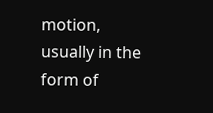motion, usually in the form of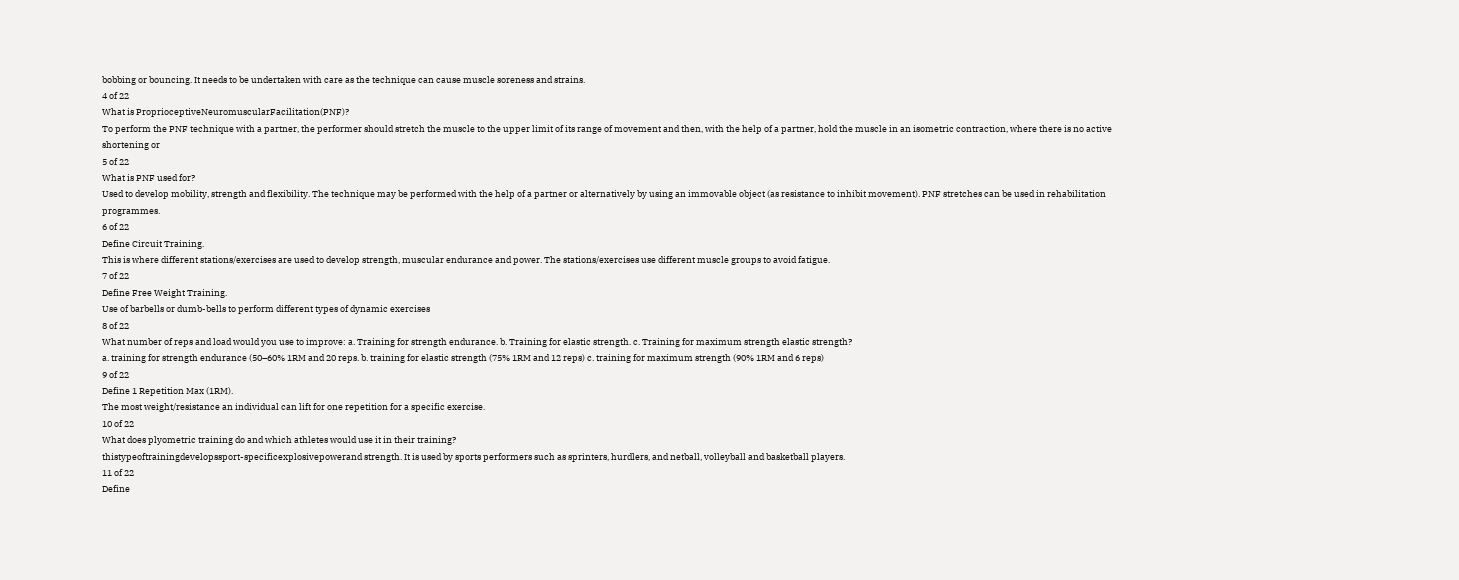bobbing or bouncing. It needs to be undertaken with care as the technique can cause muscle soreness and strains.
4 of 22
What is ProprioceptiveNeuromuscularFacilitation(PNF)?
To perform the PNF technique with a partner, the performer should stretch the muscle to the upper limit of its range of movement and then, with the help of a partner, hold the muscle in an isometric contraction, where there is no active shortening or
5 of 22
What is PNF used for?
Used to develop mobility, strength and flexibility. The technique may be performed with the help of a partner or alternatively by using an immovable object (as resistance to inhibit movement). PNF stretches can be used in rehabilitation programmes.
6 of 22
Define Circuit Training.
This is where different stations/exercises are used to develop strength, muscular endurance and power. The stations/exercises use different muscle groups to avoid fatigue.
7 of 22
Define Free Weight Training.
Use of barbells or dumb-bells to perform different types of dynamic exercises
8 of 22
What number of reps and load would you use to improve: a. Training for strength endurance. b. Training for elastic strength. c. Training for maximum strength elastic strength?
a. training for strength endurance (50–60% 1RM and 20 reps. b. training for elastic strength (75% 1RM and 12 reps) c. training for maximum strength (90% 1RM and 6 reps)
9 of 22
Define 1 Repetition Max (1RM).
The most weight/resistance an individual can lift for one repetition for a specific exercise.
10 of 22
What does plyometric training do and which athletes would use it in their training?
thistypeoftrainingdevelopssport-specificexplosivepowerand strength. It is used by sports performers such as sprinters, hurdlers, and netball, volleyball and basketball players.
11 of 22
Define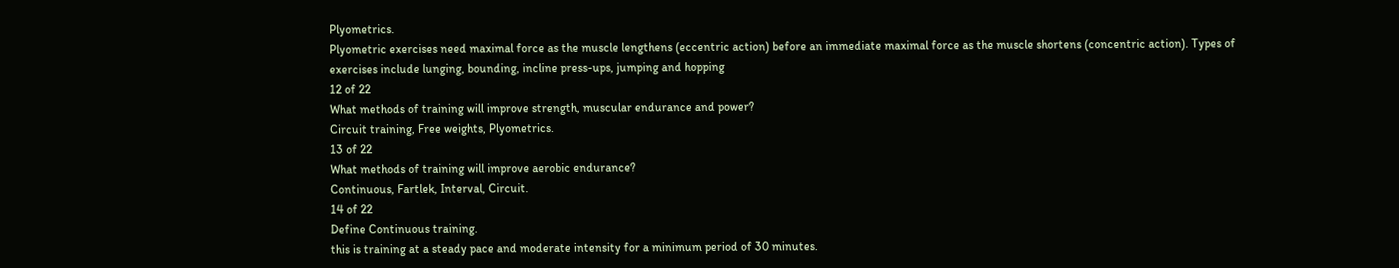Plyometrics.
Plyometric exercises need maximal force as the muscle lengthens (eccentric action) before an immediate maximal force as the muscle shortens (concentric action). Types of exercises include lunging, bounding, incline press-ups, jumping and hopping
12 of 22
What methods of training will improve strength, muscular endurance and power?
Circuit training, Free weights, Plyometrics.
13 of 22
What methods of training will improve aerobic endurance?
Continuous, Fartlek, Interval, Circuit.
14 of 22
Define Continuous training.
this is training at a steady pace and moderate intensity for a minimum period of 30 minutes.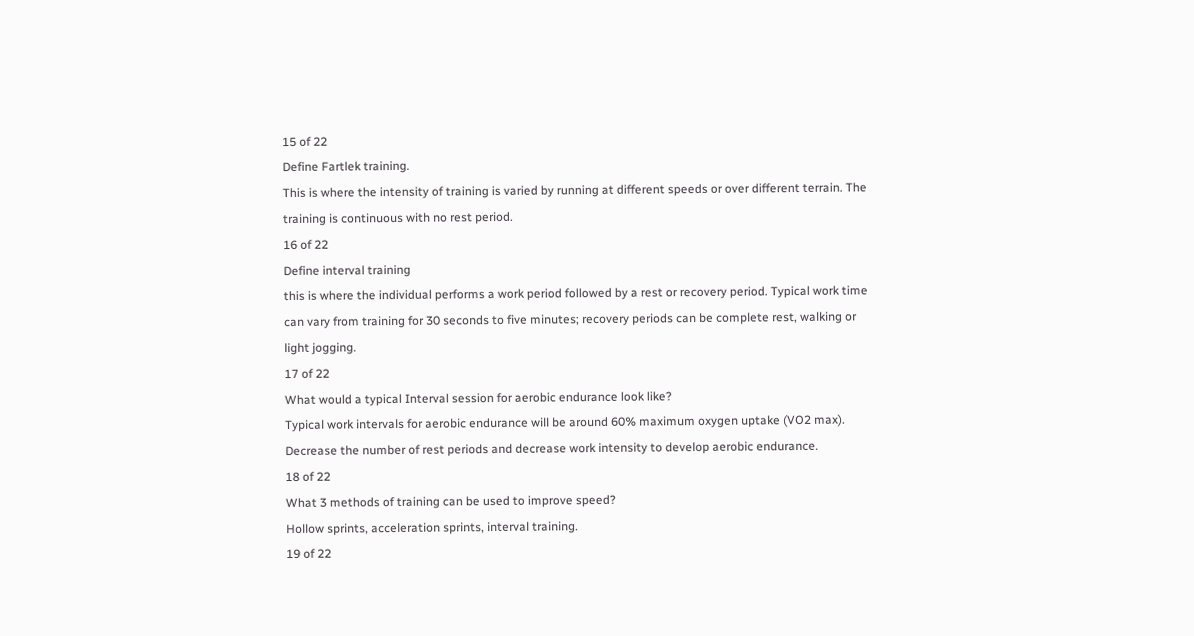15 of 22
Define Fartlek training.
This is where the intensity of training is varied by running at different speeds or over different terrain. The training is continuous with no rest period.
16 of 22
Define interval training
this is where the individual performs a work period followed by a rest or recovery period. Typical work time can vary from training for 30 seconds to five minutes; recovery periods can be complete rest, walking or light jogging.
17 of 22
What would a typical Interval session for aerobic endurance look like?
Typical work intervals for aerobic endurance will be around 60% maximum oxygen uptake (VO2 max). Decrease the number of rest periods and decrease work intensity to develop aerobic endurance.
18 of 22
What 3 methods of training can be used to improve speed?
Hollow sprints, acceleration sprints, interval training.
19 of 22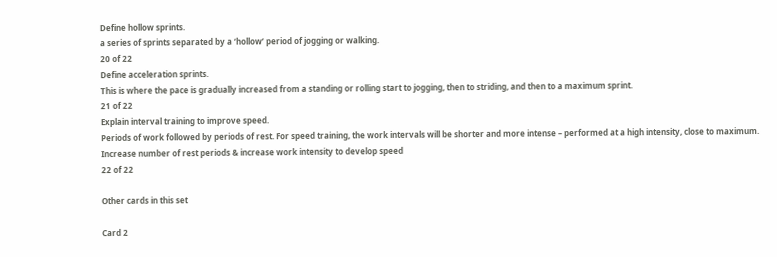Define hollow sprints.
a series of sprints separated by a ‘hollow’ period of jogging or walking.
20 of 22
Define acceleration sprints.
This is where the pace is gradually increased from a standing or rolling start to jogging, then to striding, and then to a maximum sprint.
21 of 22
Explain interval training to improve speed.
Periods of work followed by periods of rest. For speed training, the work intervals will be shorter and more intense – performed at a high intensity, close to maximum. Increase number of rest periods & increase work intensity to develop speed
22 of 22

Other cards in this set

Card 2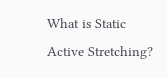What is Static Active Stretching?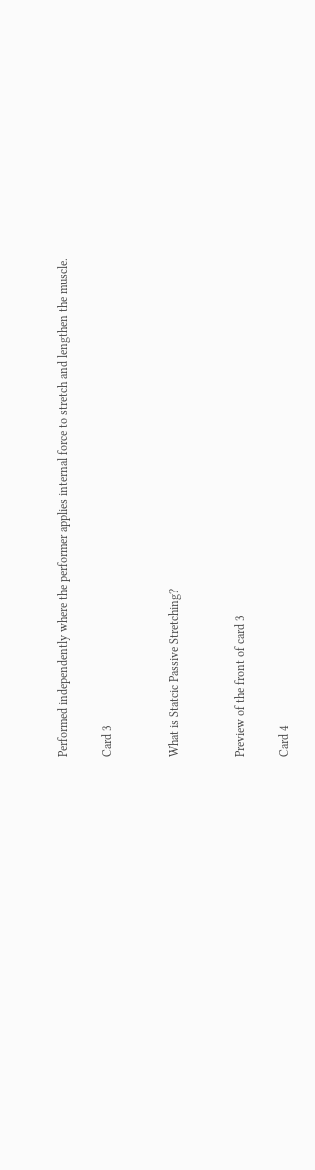Performed independently where the performer applies internal force to stretch and lengthen the muscle.

Card 3


What is Statcic Passive Stretching?


Preview of the front of card 3

Card 4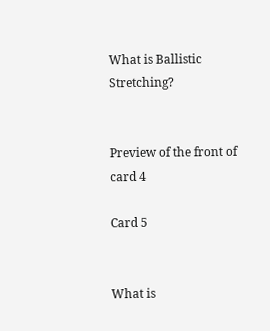What is Ballistic Stretching?


Preview of the front of card 4

Card 5


What is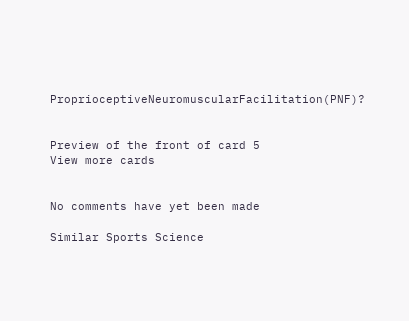ProprioceptiveNeuromuscularFacilitation(PNF)?


Preview of the front of card 5
View more cards


No comments have yet been made

Similar Sports Science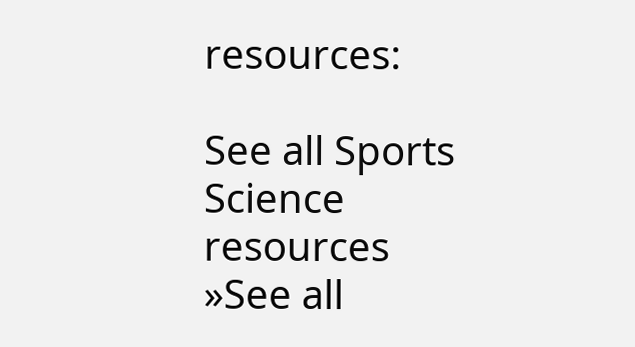resources:

See all Sports Science resources »See all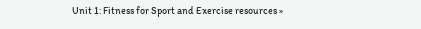Unit 1: Fitness for Sport and Exercise resources »